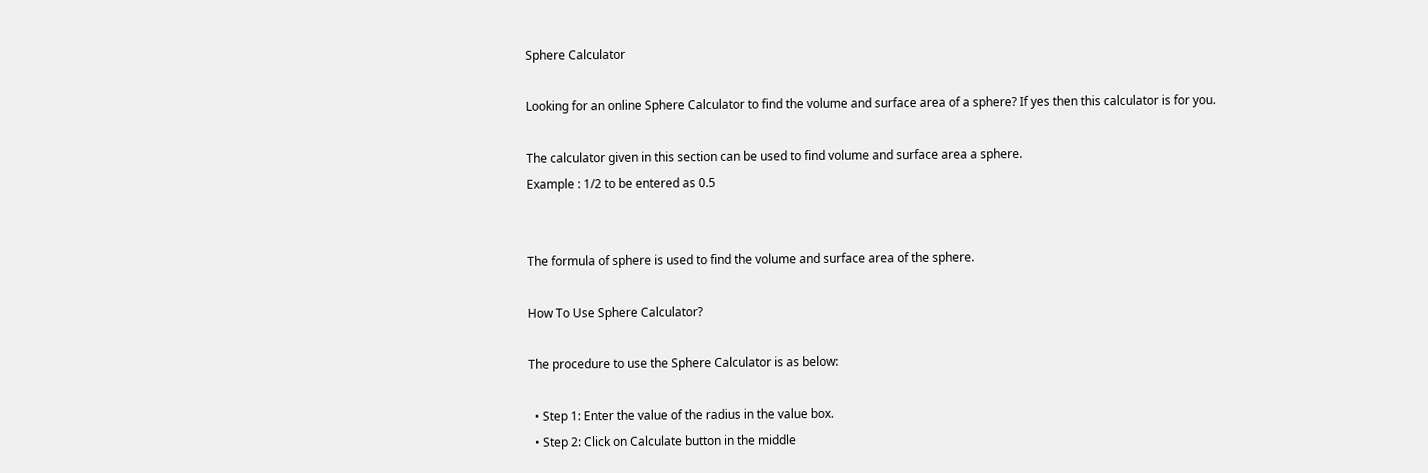Sphere Calculator

Looking for an online Sphere Calculator to find the volume and surface area of a sphere? If yes then this calculator is for you.

The calculator given in this section can be used to find volume and surface area a sphere.
Example : 1/2 to be entered as 0.5


The formula of sphere is used to find the volume and surface area of the sphere.

How To Use Sphere Calculator?

The procedure to use the Sphere Calculator is as below:

  • Step 1: Enter the value of the radius in the value box.
  • Step 2: Click on Calculate button in the middle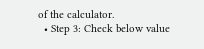of the calculator.
  • Step 3: Check below value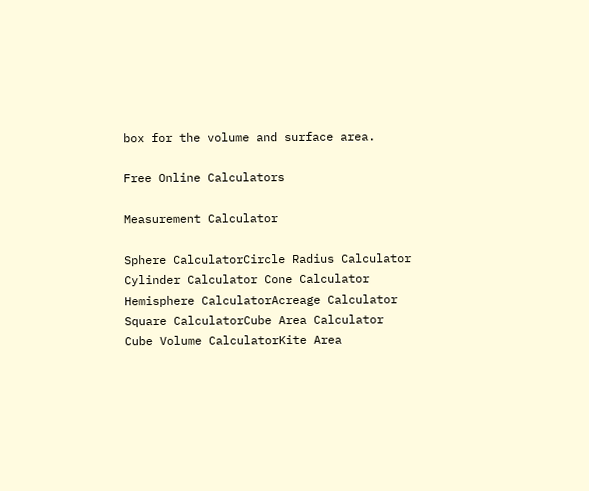box for the volume and surface area.

Free Online Calculators

Measurement Calculator

Sphere CalculatorCircle Radius Calculator
Cylinder Calculator Cone Calculator
Hemisphere CalculatorAcreage Calculator
Square CalculatorCube Area Calculator
Cube Volume CalculatorKite Area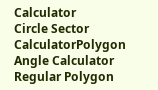Calculator
Circle Sector CalculatorPolygon Angle Calculator
Regular Polygon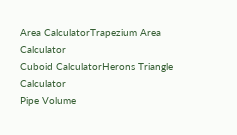Area CalculatorTrapezium Area Calculator
Cuboid CalculatorHerons Triangle Calculator
Pipe Volume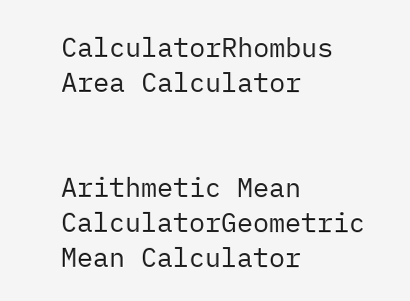CalculatorRhombus Area Calculator


Arithmetic Mean CalculatorGeometric Mean Calculator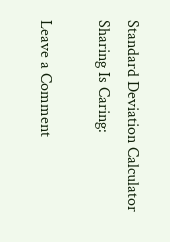Standard Deviation Calculator
Sharing Is Caring:

Leave a Comment